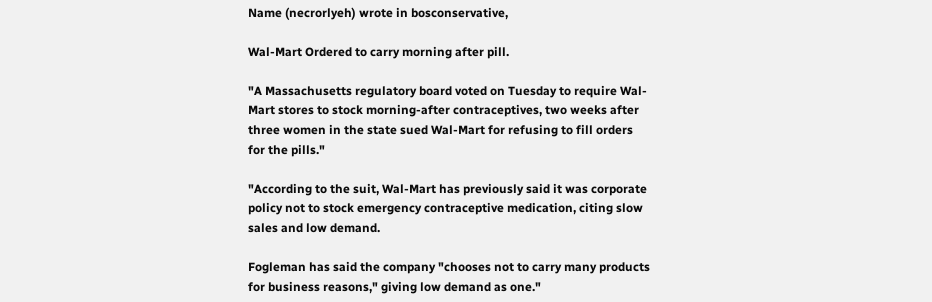Name (necrorlyeh) wrote in bosconservative,

Wal-Mart Ordered to carry morning after pill.

"A Massachusetts regulatory board voted on Tuesday to require Wal-Mart stores to stock morning-after contraceptives, two weeks after three women in the state sued Wal-Mart for refusing to fill orders for the pills."

"According to the suit, Wal-Mart has previously said it was corporate policy not to stock emergency contraceptive medication, citing slow sales and low demand.

Fogleman has said the company "chooses not to carry many products for business reasons," giving low demand as one."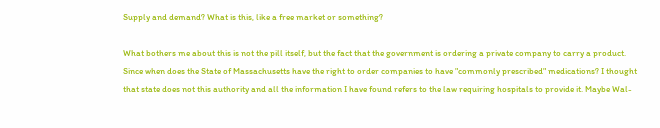Supply and demand? What is this, like a free market or something?

What bothers me about this is not the pill itself, but the fact that the government is ordering a private company to carry a product. Since when does the State of Massachusetts have the right to order companies to have "commonly prescribed" medications? I thought that state does not this authority and all the information I have found refers to the law requiring hospitals to provide it. Maybe Wal-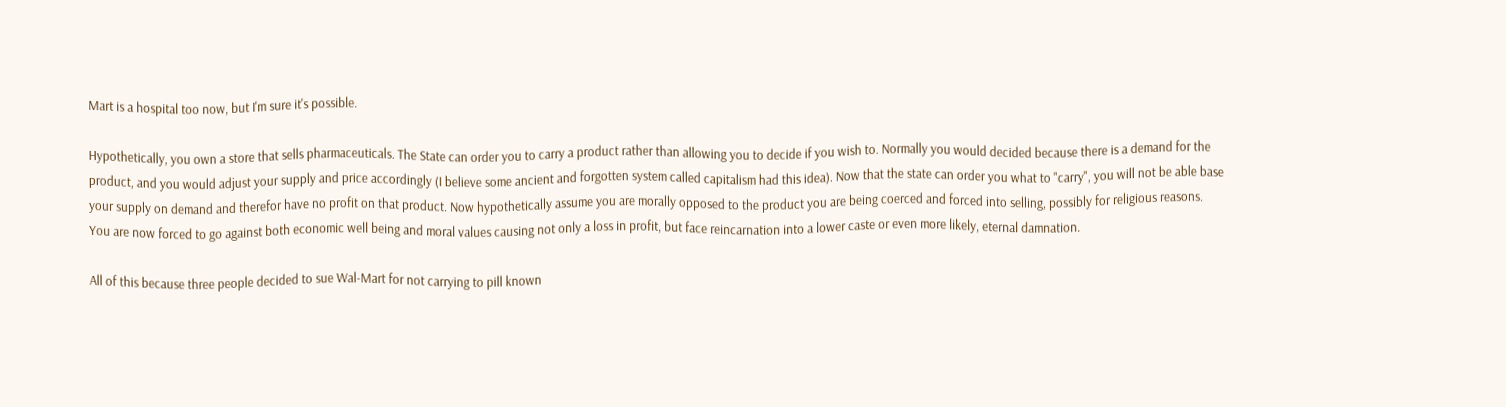Mart is a hospital too now, but I'm sure it's possible.

Hypothetically, you own a store that sells pharmaceuticals. The State can order you to carry a product rather than allowing you to decide if you wish to. Normally you would decided because there is a demand for the product, and you would adjust your supply and price accordingly (I believe some ancient and forgotten system called capitalism had this idea). Now that the state can order you what to "carry", you will not be able base your supply on demand and therefor have no profit on that product. Now hypothetically assume you are morally opposed to the product you are being coerced and forced into selling, possibly for religious reasons. You are now forced to go against both economic well being and moral values causing not only a loss in profit, but face reincarnation into a lower caste or even more likely, eternal damnation.

All of this because three people decided to sue Wal-Mart for not carrying to pill known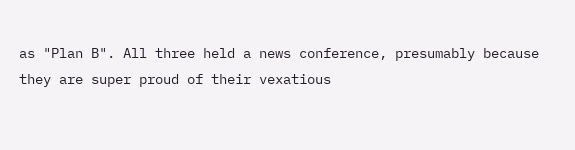as "Plan B". All three held a news conference, presumably because they are super proud of their vexatious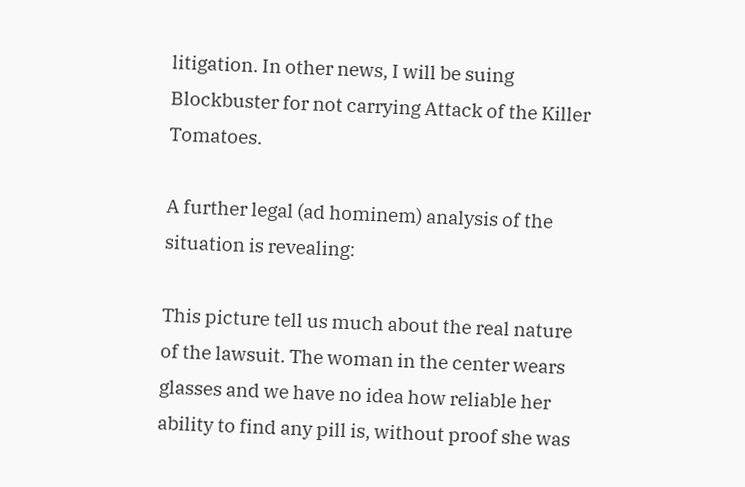litigation. In other news, I will be suing Blockbuster for not carrying Attack of the Killer Tomatoes.

A further legal (ad hominem) analysis of the situation is revealing:

This picture tell us much about the real nature of the lawsuit. The woman in the center wears glasses and we have no idea how reliable her ability to find any pill is, without proof she was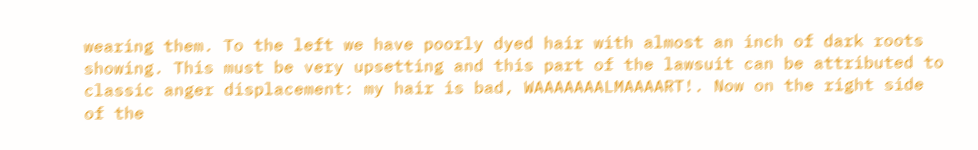wearing them. To the left we have poorly dyed hair with almost an inch of dark roots showing. This must be very upsetting and this part of the lawsuit can be attributed to classic anger displacement: my hair is bad, WAAAAAAALMAAAART!. Now on the right side of the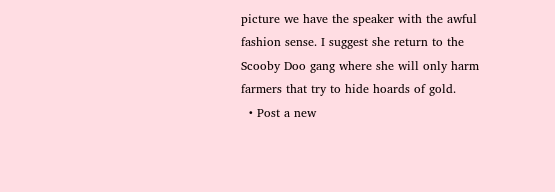picture we have the speaker with the awful fashion sense. I suggest she return to the Scooby Doo gang where she will only harm farmers that try to hide hoards of gold.
  • Post a new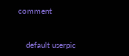comment


    default userpic